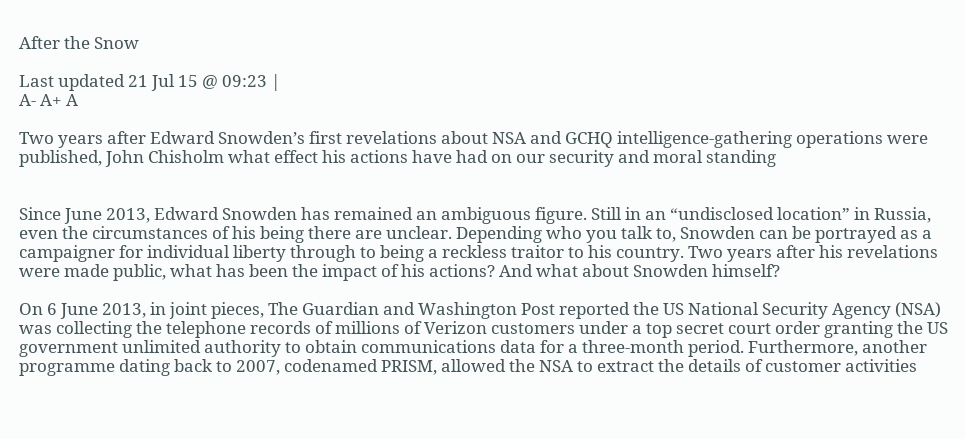After the Snow

Last updated 21 Jul 15 @ 09:23 |
A- A+ A

Two years after Edward Snowden’s first revelations about NSA and GCHQ intelligence-gathering operations were published, John Chisholm what effect his actions have had on our security and moral standing


Since June 2013, Edward Snowden has remained an ambiguous figure. Still in an “undisclosed location” in Russia, even the circumstances of his being there are unclear. Depending who you talk to, Snowden can be portrayed as a campaigner for individual liberty through to being a reckless traitor to his country. Two years after his revelations were made public, what has been the impact of his actions? And what about Snowden himself?

On 6 June 2013, in joint pieces, The Guardian and Washington Post reported the US National Security Agency (NSA) was collecting the telephone records of millions of Verizon customers under a top secret court order granting the US government unlimited authority to obtain communications data for a three-month period. Furthermore, another programme dating back to 2007, codenamed PRISM, allowed the NSA to extract the details of customer activities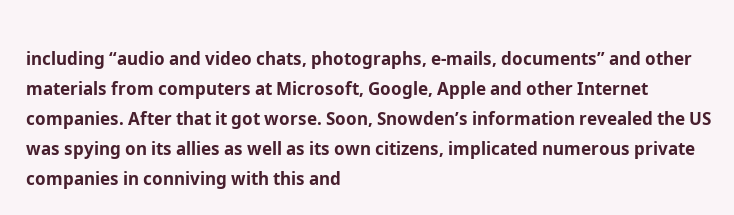including “audio and video chats, photographs, e-mails, documents” and other materials from computers at Microsoft, Google, Apple and other Internet companies. After that it got worse. Soon, Snowden’s information revealed the US was spying on its allies as well as its own citizens, implicated numerous private companies in conniving with this and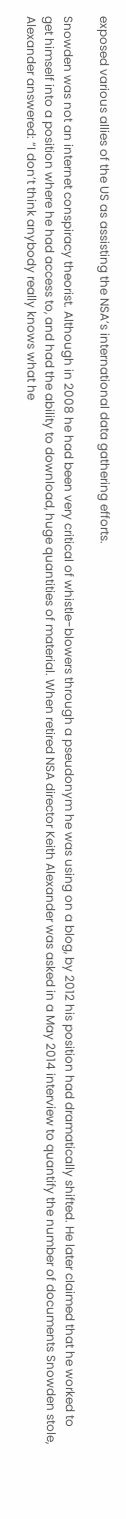exposed various allies of the US as assisting the NSA’s international data gathering efforts.

Snowden was not an internet conspiracy theorist. Although in 2008 he had been very critical of whistle-blowers through a pseudonym he was using on a blog, by 2012 his position had dramatically shifted. He later claimed that he worked to get himself into a position where he had access to, and had the ability to download, huge quantities of material. When retired NSA director Keith Alexander was asked in a May 2014 interview to quantify the number of documents Snowden stole, Alexander answered: “I don’t think anybody really knows what he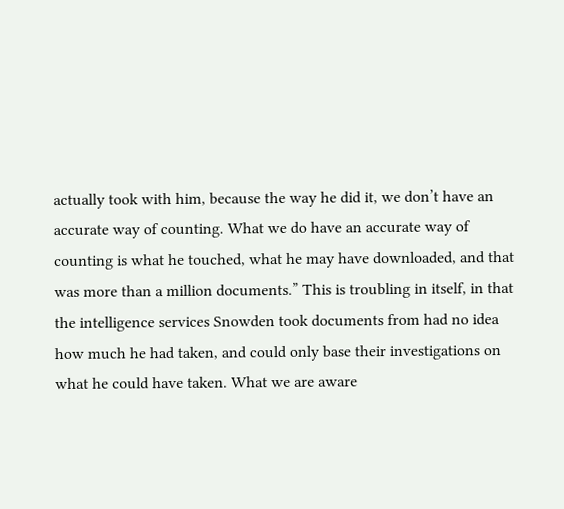actually took with him, because the way he did it, we don’t have an accurate way of counting. What we do have an accurate way of counting is what he touched, what he may have downloaded, and that was more than a million documents.” This is troubling in itself, in that the intelligence services Snowden took documents from had no idea how much he had taken, and could only base their investigations on what he could have taken. What we are aware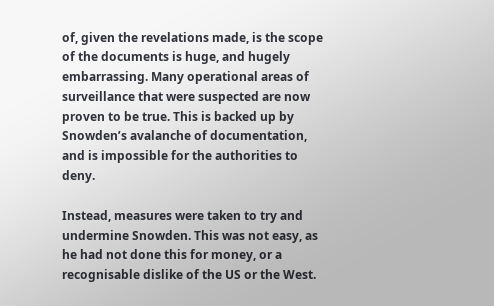of, given the revelations made, is the scope of the documents is huge, and hugely embarrassing. Many operational areas of surveillance that were suspected are now proven to be true. This is backed up by Snowden’s avalanche of documentation, and is impossible for the authorities to deny.

Instead, measures were taken to try and undermine Snowden. This was not easy, as he had not done this for money, or a recognisable dislike of the US or the West.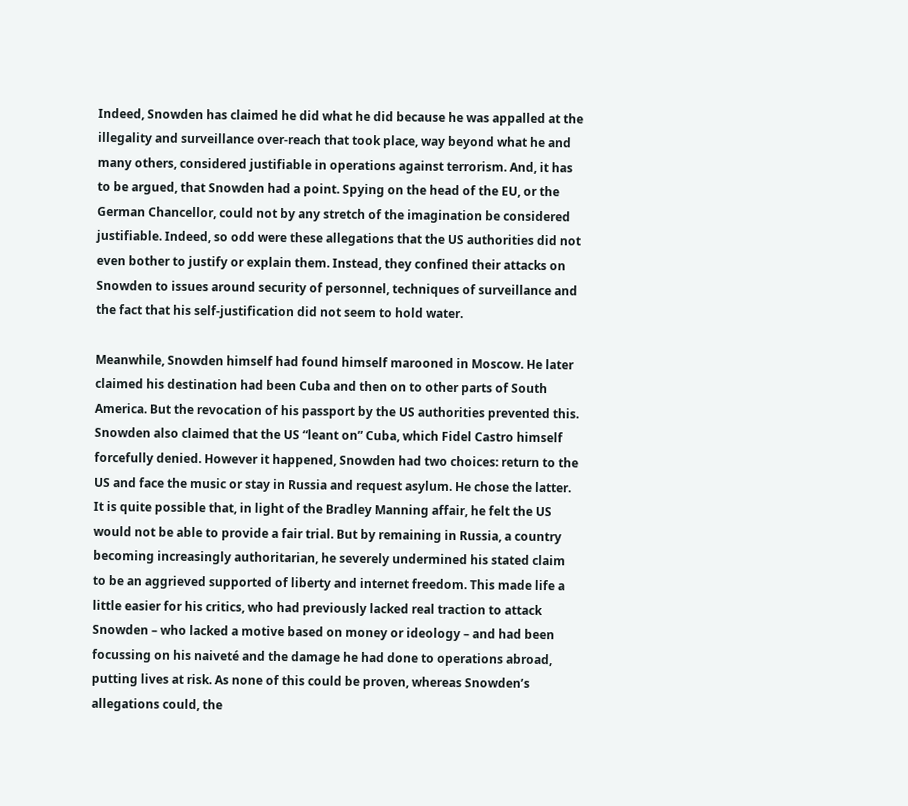Indeed, Snowden has claimed he did what he did because he was appalled at the illegality and surveillance over-reach that took place, way beyond what he and many others, considered justifiable in operations against terrorism. And, it has to be argued, that Snowden had a point. Spying on the head of the EU, or the German Chancellor, could not by any stretch of the imagination be considered justifiable. Indeed, so odd were these allegations that the US authorities did not even bother to justify or explain them. Instead, they confined their attacks on Snowden to issues around security of personnel, techniques of surveillance and the fact that his self-justification did not seem to hold water.

Meanwhile, Snowden himself had found himself marooned in Moscow. He later claimed his destination had been Cuba and then on to other parts of South America. But the revocation of his passport by the US authorities prevented this. Snowden also claimed that the US “leant on” Cuba, which Fidel Castro himself forcefully denied. However it happened, Snowden had two choices: return to the US and face the music or stay in Russia and request asylum. He chose the latter. It is quite possible that, in light of the Bradley Manning affair, he felt the US would not be able to provide a fair trial. But by remaining in Russia, a country becoming increasingly authoritarian, he severely undermined his stated claim to be an aggrieved supported of liberty and internet freedom. This made life a little easier for his critics, who had previously lacked real traction to attack Snowden – who lacked a motive based on money or ideology – and had been focussing on his naiveté and the damage he had done to operations abroad, putting lives at risk. As none of this could be proven, whereas Snowden’s allegations could, the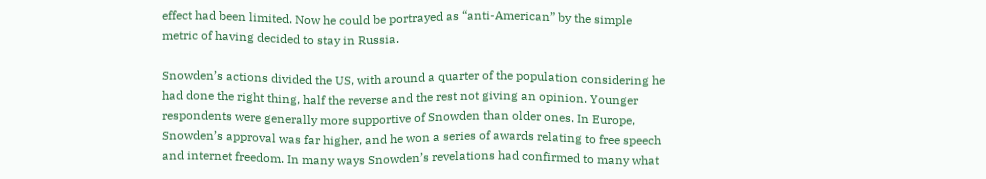effect had been limited. Now he could be portrayed as “anti-American” by the simple metric of having decided to stay in Russia.

Snowden’s actions divided the US, with around a quarter of the population considering he had done the right thing, half the reverse and the rest not giving an opinion. Younger respondents were generally more supportive of Snowden than older ones. In Europe, Snowden’s approval was far higher, and he won a series of awards relating to free speech and internet freedom. In many ways Snowden’s revelations had confirmed to many what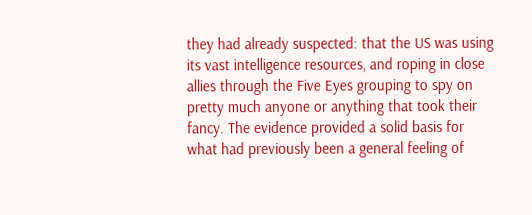they had already suspected: that the US was using its vast intelligence resources, and roping in close allies through the Five Eyes grouping to spy on pretty much anyone or anything that took their fancy. The evidence provided a solid basis for what had previously been a general feeling of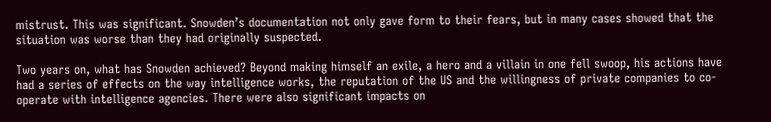mistrust. This was significant. Snowden’s documentation not only gave form to their fears, but in many cases showed that the situation was worse than they had originally suspected.

Two years on, what has Snowden achieved? Beyond making himself an exile, a hero and a villain in one fell swoop, his actions have had a series of effects on the way intelligence works, the reputation of the US and the willingness of private companies to co-operate with intelligence agencies. There were also significant impacts on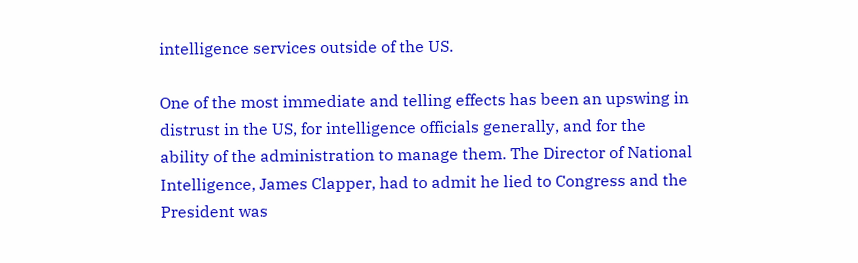intelligence services outside of the US.

One of the most immediate and telling effects has been an upswing in distrust in the US, for intelligence officials generally, and for the ability of the administration to manage them. The Director of National Intelligence, James Clapper, had to admit he lied to Congress and the President was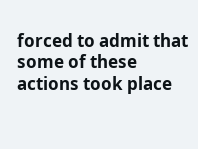forced to admit that some of these actions took place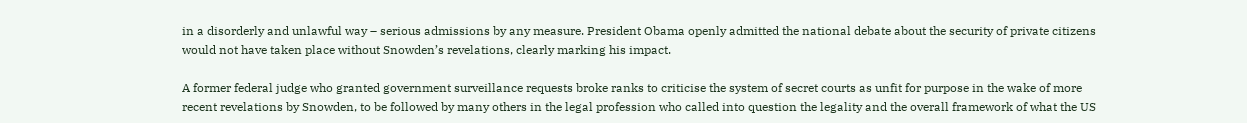in a disorderly and unlawful way – serious admissions by any measure. President Obama openly admitted the national debate about the security of private citizens would not have taken place without Snowden’s revelations, clearly marking his impact.

A former federal judge who granted government surveillance requests broke ranks to criticise the system of secret courts as unfit for purpose in the wake of more recent revelations by Snowden, to be followed by many others in the legal profession who called into question the legality and the overall framework of what the US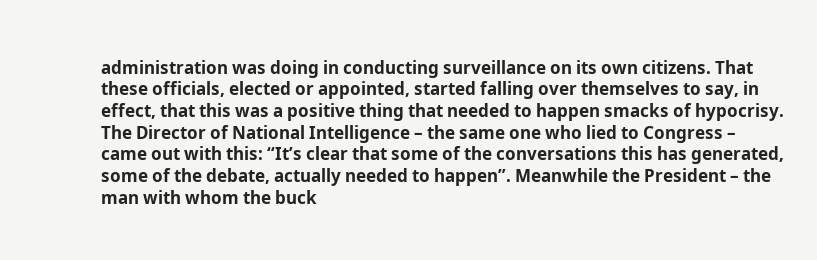administration was doing in conducting surveillance on its own citizens. That these officials, elected or appointed, started falling over themselves to say, in effect, that this was a positive thing that needed to happen smacks of hypocrisy. The Director of National Intelligence – the same one who lied to Congress – came out with this: “It’s clear that some of the conversations this has generated, some of the debate, actually needed to happen”. Meanwhile the President – the man with whom the buck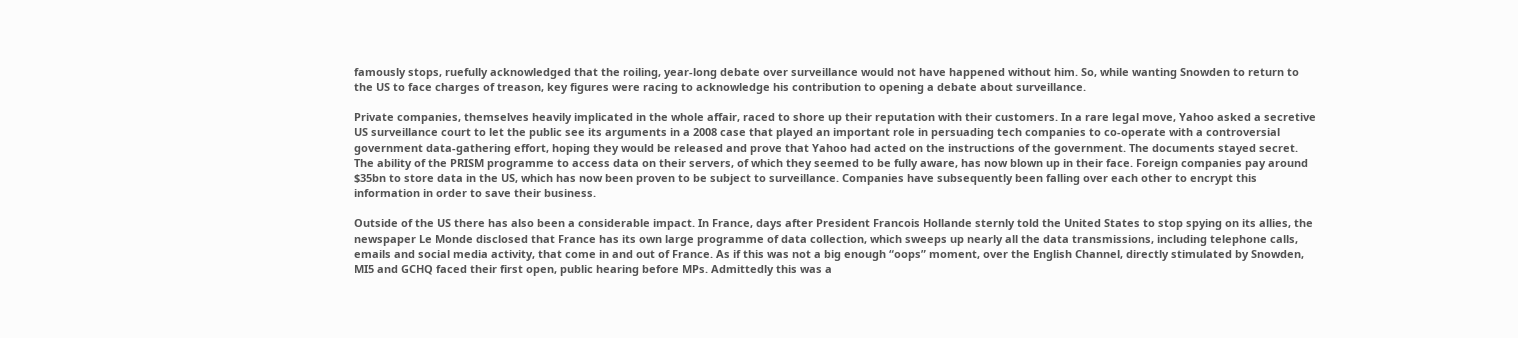famously stops, ruefully acknowledged that the roiling, year-long debate over surveillance would not have happened without him. So, while wanting Snowden to return to the US to face charges of treason, key figures were racing to acknowledge his contribution to opening a debate about surveillance.

Private companies, themselves heavily implicated in the whole affair, raced to shore up their reputation with their customers. In a rare legal move, Yahoo asked a secretive US surveillance court to let the public see its arguments in a 2008 case that played an important role in persuading tech companies to co-operate with a controversial government data-gathering effort, hoping they would be released and prove that Yahoo had acted on the instructions of the government. The documents stayed secret. The ability of the PRISM programme to access data on their servers, of which they seemed to be fully aware, has now blown up in their face. Foreign companies pay around $35bn to store data in the US, which has now been proven to be subject to surveillance. Companies have subsequently been falling over each other to encrypt this information in order to save their business.

Outside of the US there has also been a considerable impact. In France, days after President Francois Hollande sternly told the United States to stop spying on its allies, the newspaper Le Monde disclosed that France has its own large programme of data collection, which sweeps up nearly all the data transmissions, including telephone calls, emails and social media activity, that come in and out of France. As if this was not a big enough “oops” moment, over the English Channel, directly stimulated by Snowden, MI5 and GCHQ faced their first open, public hearing before MPs. Admittedly this was a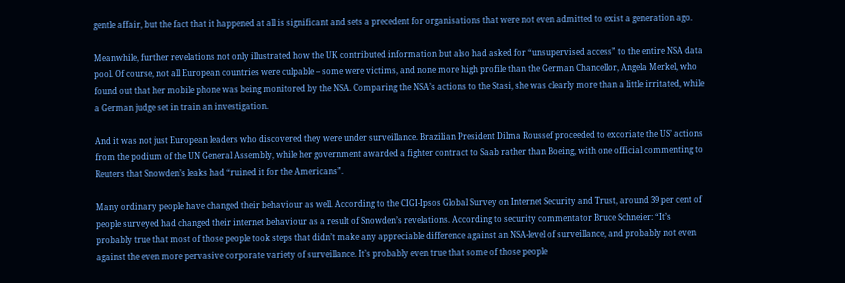gentle affair, but the fact that it happened at all is significant and sets a precedent for organisations that were not even admitted to exist a generation ago.

Meanwhile, further revelations not only illustrated how the UK contributed information but also had asked for “unsupervised access” to the entire NSA data pool. Of course, not all European countries were culpable – some were victims, and none more high profile than the German Chancellor, Angela Merkel, who found out that her mobile phone was being monitored by the NSA. Comparing the NSA’s actions to the Stasi, she was clearly more than a little irritated, while a German judge set in train an investigation.

And it was not just European leaders who discovered they were under surveillance. Brazilian President Dilma Roussef proceeded to excoriate the US’ actions from the podium of the UN General Assembly, while her government awarded a fighter contract to Saab rather than Boeing, with one official commenting to Reuters that Snowden’s leaks had “ruined it for the Americans”.

Many ordinary people have changed their behaviour as well. According to the CIGI-Ipsos Global Survey on Internet Security and Trust, around 39 per cent of people surveyed had changed their internet behaviour as a result of Snowden’s revelations. According to security commentator Bruce Schneier: “It’s probably true that most of those people took steps that didn’t make any appreciable difference against an NSA-level of surveillance, and probably not even against the even more pervasive corporate variety of surveillance. It’s probably even true that some of those people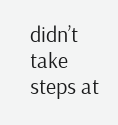didn’t take steps at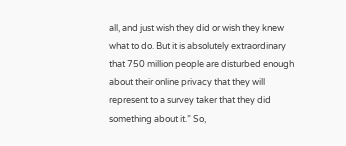all, and just wish they did or wish they knew what to do. But it is absolutely extraordinary that 750 million people are disturbed enough about their online privacy that they will represent to a survey taker that they did something about it.” So,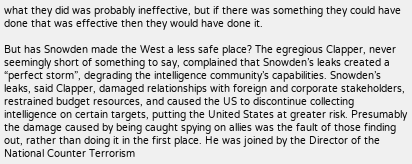what they did was probably ineffective, but if there was something they could have done that was effective then they would have done it.

But has Snowden made the West a less safe place? The egregious Clapper, never seemingly short of something to say, complained that Snowden’s leaks created a “perfect storm”, degrading the intelligence community’s capabilities. Snowden’s leaks, said Clapper, damaged relationships with foreign and corporate stakeholders, restrained budget resources, and caused the US to discontinue collecting intelligence on certain targets, putting the United States at greater risk. Presumably the damage caused by being caught spying on allies was the fault of those finding out, rather than doing it in the first place. He was joined by the Director of the National Counter Terrorism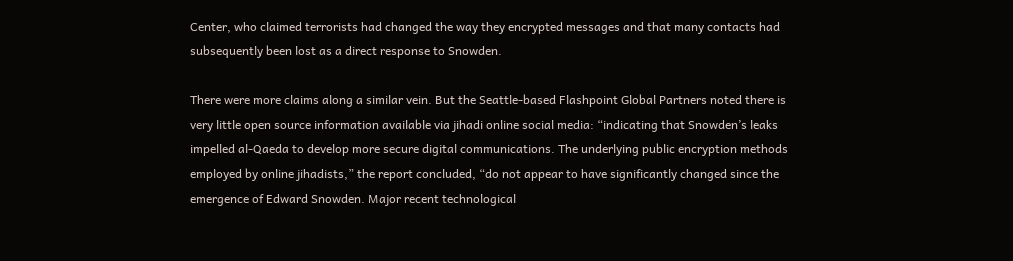Center, who claimed terrorists had changed the way they encrypted messages and that many contacts had subsequently been lost as a direct response to Snowden.

There were more claims along a similar vein. But the Seattle-based Flashpoint Global Partners noted there is very little open source information available via jihadi online social media: “indicating that Snowden’s leaks impelled al-Qaeda to develop more secure digital communications. The underlying public encryption methods employed by online jihadists,” the report concluded, “do not appear to have significantly changed since the emergence of Edward Snowden. Major recent technological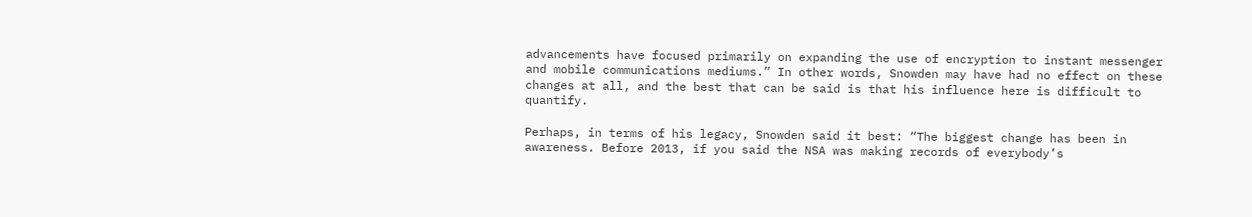advancements have focused primarily on expanding the use of encryption to instant messenger and mobile communications mediums.” In other words, Snowden may have had no effect on these changes at all, and the best that can be said is that his influence here is difficult to quantify.

Perhaps, in terms of his legacy, Snowden said it best: “The biggest change has been in awareness. Before 2013, if you said the NSA was making records of everybody’s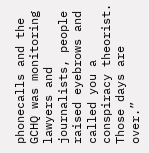phonecalls and the GCHQ was monitoring lawyers and journalists, people raised eyebrows and called you a conspiracy theorist. Those days are over.”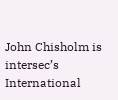John Chisholm is intersec’s International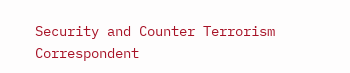Security and Counter Terrorism Correspondent